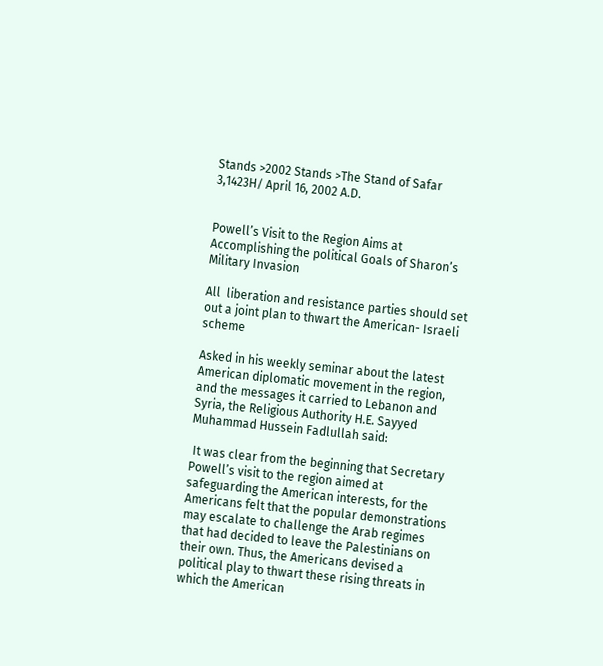Stands >2002 Stands >The Stand of Safar 3,1423H/ April 16, 2002 A.D.


Powell’s Visit to the Region Aims at Accomplishing the political Goals of Sharon’s Military Invasion

All  liberation and resistance parties should set out a joint plan to thwart the American- Israeli scheme

Asked in his weekly seminar about the latest American diplomatic movement in the region, and the messages it carried to Lebanon and Syria, the Religious Authority H.E. Sayyed Muhammad Hussein Fadlullah said:

 It was clear from the beginning that Secretary Powell’s visit to the region aimed at safeguarding the American interests, for the Americans felt that the popular demonstrations may escalate to challenge the Arab regimes that had decided to leave the Palestinians on their own. Thus, the Americans devised a political play to thwart these rising threats in which the American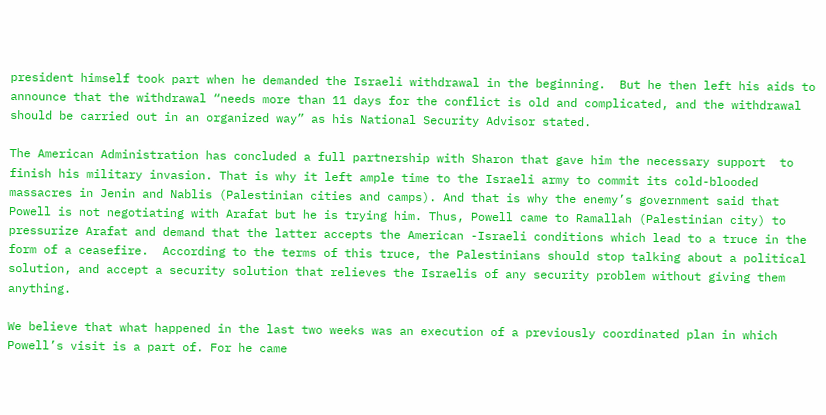president himself took part when he demanded the Israeli withdrawal in the beginning.  But he then left his aids to announce that the withdrawal “needs more than 11 days for the conflict is old and complicated, and the withdrawal should be carried out in an organized way” as his National Security Advisor stated.

The American Administration has concluded a full partnership with Sharon that gave him the necessary support  to finish his military invasion. That is why it left ample time to the Israeli army to commit its cold-blooded massacres in Jenin and Nablis (Palestinian cities and camps). And that is why the enemy’s government said that Powell is not negotiating with Arafat but he is trying him. Thus, Powell came to Ramallah (Palestinian city) to pressurize Arafat and demand that the latter accepts the American -Israeli conditions which lead to a truce in the form of a ceasefire.  According to the terms of this truce, the Palestinians should stop talking about a political solution, and accept a security solution that relieves the Israelis of any security problem without giving them anything.

We believe that what happened in the last two weeks was an execution of a previously coordinated plan in which Powell’s visit is a part of. For he came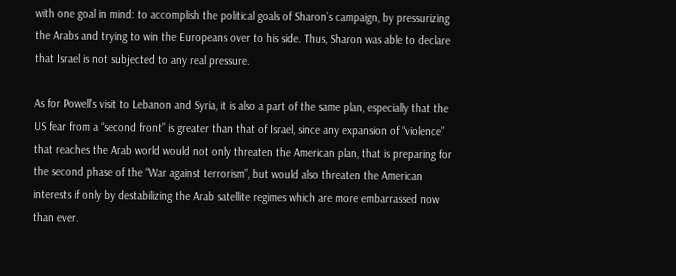with one goal in mind: to accomplish the political goals of Sharon’s campaign, by pressurizing the Arabs and trying to win the Europeans over to his side. Thus, Sharon was able to declare that Israel is not subjected to any real pressure.

As for Powell’s visit to Lebanon and Syria, it is also a part of the same plan, especially that the US fear from a “second front” is greater than that of Israel, since any expansion of “violence” that reaches the Arab world would not only threaten the American plan, that is preparing for the second phase of the “War against terrorism”, but would also threaten the American interests if only by destabilizing the Arab satellite regimes which are more embarrassed now than ever.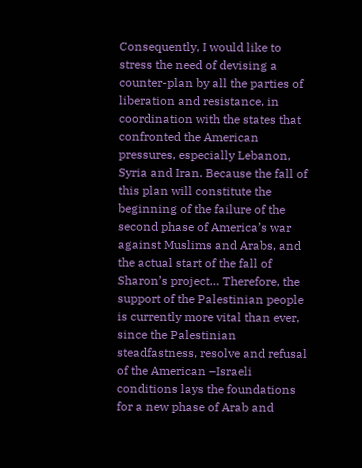Consequently, I would like to stress the need of devising a counter-plan by all the parties of liberation and resistance, in coordination with the states that confronted the American pressures, especially Lebanon, Syria and Iran. Because the fall of this plan will constitute the beginning of the failure of the second phase of America’s war against Muslims and Arabs, and the actual start of the fall of Sharon’s project… Therefore, the support of the Palestinian people is currently more vital than ever, since the Palestinian steadfastness, resolve and refusal of the American –Israeli conditions lays the foundations for a new phase of Arab and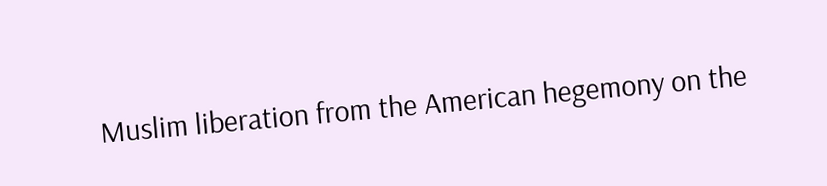Muslim liberation from the American hegemony on the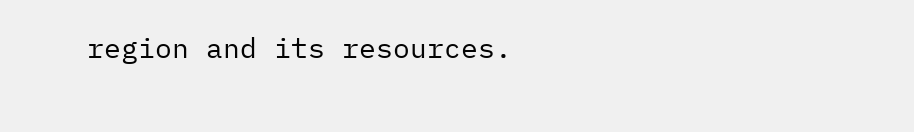region and its resources.